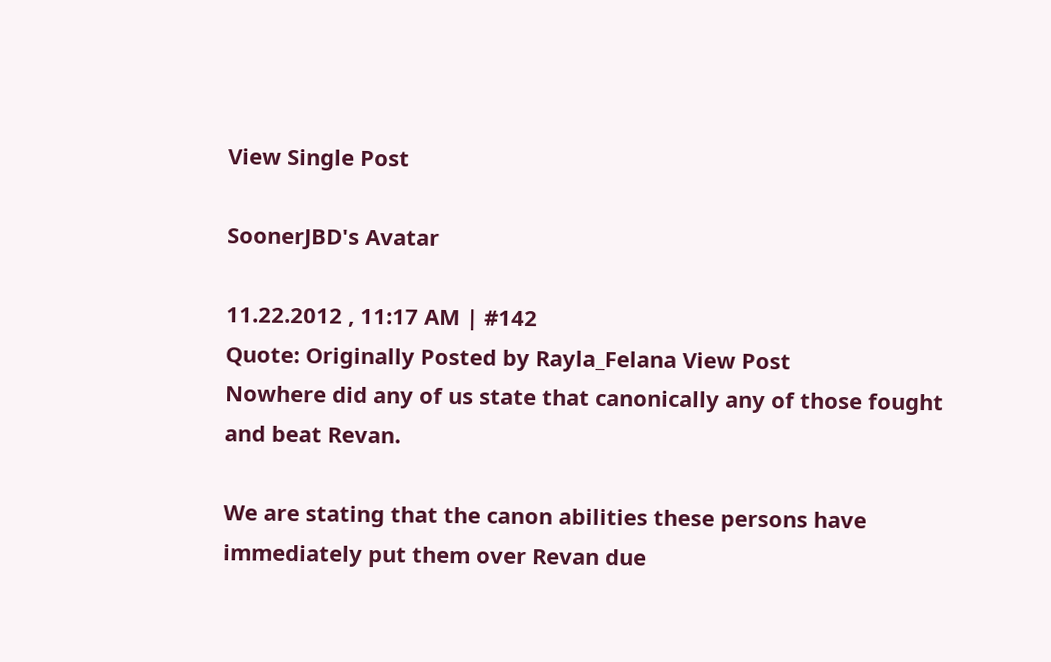View Single Post

SoonerJBD's Avatar

11.22.2012 , 11:17 AM | #142
Quote: Originally Posted by Rayla_Felana View Post
Nowhere did any of us state that canonically any of those fought and beat Revan.

We are stating that the canon abilities these persons have immediately put them over Revan due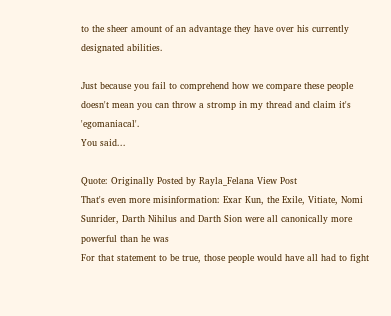to the sheer amount of an advantage they have over his currently designated abilities.

Just because you fail to comprehend how we compare these people doesn't mean you can throw a stromp in my thread and claim it's 'egomaniacal'.
You said...

Quote: Originally Posted by Rayla_Felana View Post
That's even more misinformation: Exar Kun, the Exile, Vitiate, Nomi Sunrider, Darth Nihilus and Darth Sion were all canonically more powerful than he was
For that statement to be true, those people would have all had to fight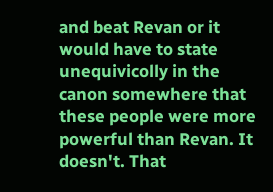and beat Revan or it would have to state unequivicolly in the canon somewhere that these people were more powerful than Revan. It doesn't. That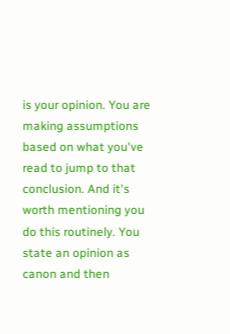is your opinion. You are making assumptions based on what you've read to jump to that conclusion. And it's worth mentioning you do this routinely. You state an opinion as canon and then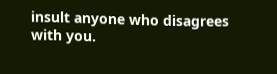insult anyone who disagrees with you.